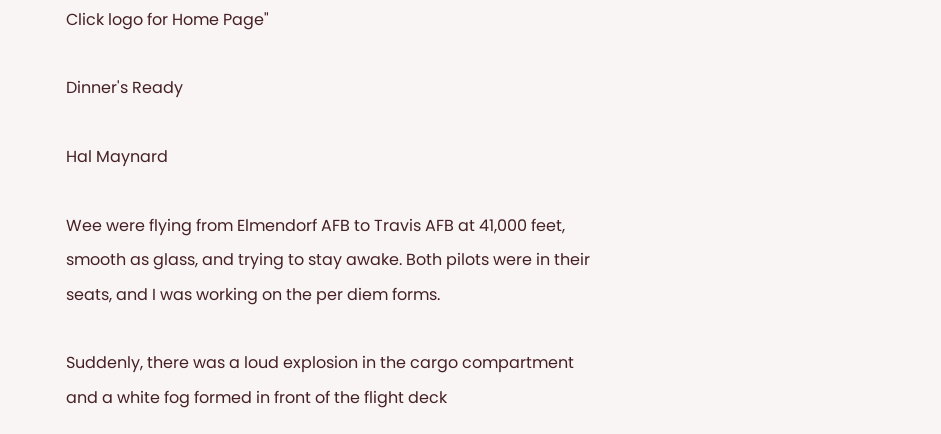Click logo for Home Page"

Dinner's Ready

Hal Maynard

Wee were flying from Elmendorf AFB to Travis AFB at 41,000 feet, smooth as glass, and trying to stay awake. Both pilots were in their seats, and I was working on the per diem forms.

Suddenly, there was a loud explosion in the cargo compartment and a white fog formed in front of the flight deck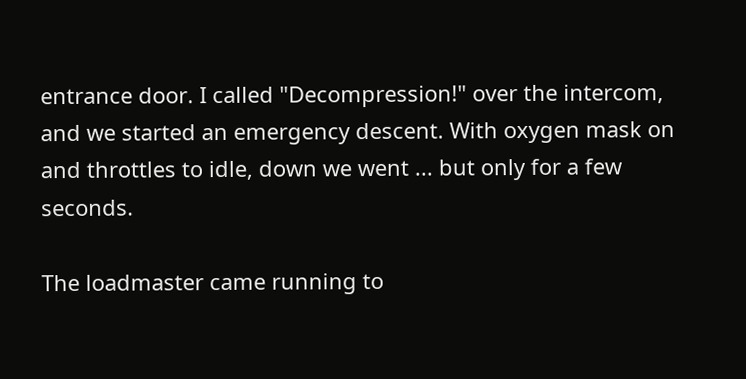entrance door. I called "Decompression!" over the intercom, and we started an emergency descent. With oxygen mask on and throttles to idle, down we went ... but only for a few seconds.

The loadmaster came running to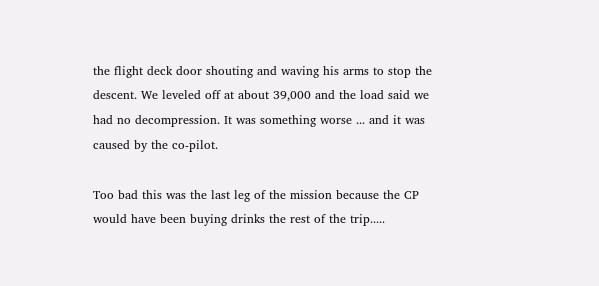the flight deck door shouting and waving his arms to stop the descent. We leveled off at about 39,000 and the load said we had no decompression. It was something worse ... and it was caused by the co-pilot.

Too bad this was the last leg of the mission because the CP would have been buying drinks the rest of the trip.....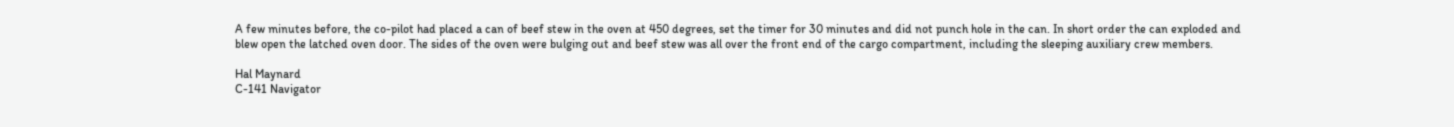A few minutes before, the co-pilot had placed a can of beef stew in the oven at 450 degrees, set the timer for 30 minutes and did not punch hole in the can. In short order the can exploded and blew open the latched oven door. The sides of the oven were bulging out and beef stew was all over the front end of the cargo compartment, including the sleeping auxiliary crew members.

Hal Maynard
C-141 Navigator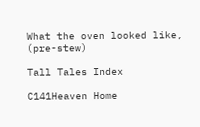What the oven looked like, (pre-stew)

Tall Tales Index

C141Heaven Home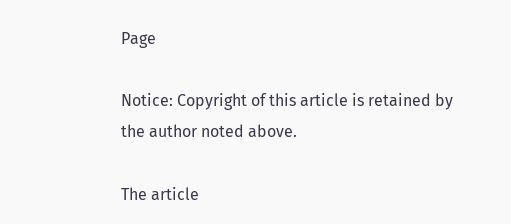Page

Notice: Copyright of this article is retained by the author noted above.

The article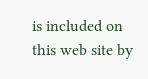is included on this web site by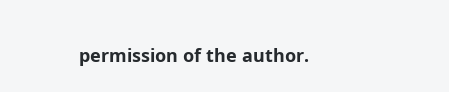permission of the author.